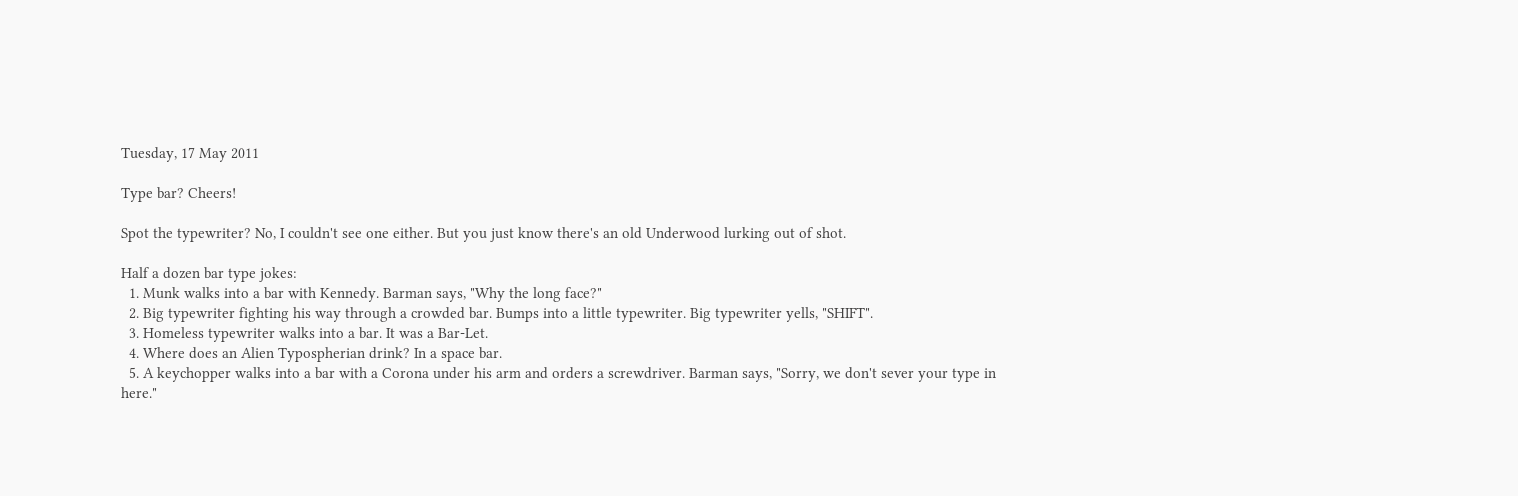Tuesday, 17 May 2011

Type bar? Cheers!

Spot the typewriter? No, I couldn't see one either. But you just know there's an old Underwood lurking out of shot.

Half a dozen bar type jokes:
  1. Munk walks into a bar with Kennedy. Barman says, "Why the long face?"
  2. Big typewriter fighting his way through a crowded bar. Bumps into a little typewriter. Big typewriter yells, "SHIFT".
  3. Homeless typewriter walks into a bar. It was a Bar-Let.
  4. Where does an Alien Typospherian drink? In a space bar.
  5. A keychopper walks into a bar with a Corona under his arm and orders a screwdriver. Barman says, "Sorry, we don't sever your type in here."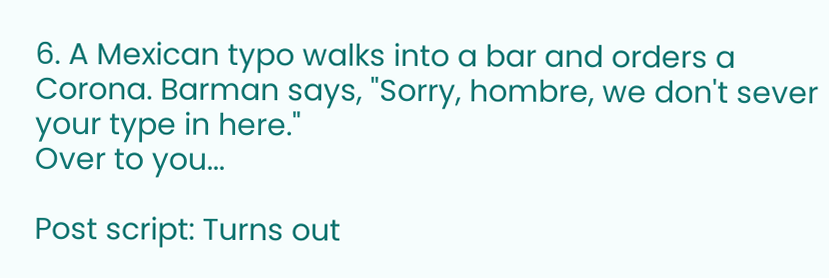6. A Mexican typo walks into a bar and orders a Corona. Barman says, "Sorry, hombre, we don't sever your type in here."
Over to you...

Post script: Turns out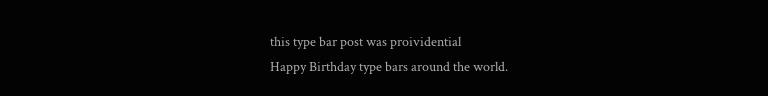this type bar post was proividential
Happy Birthday type bars around the world.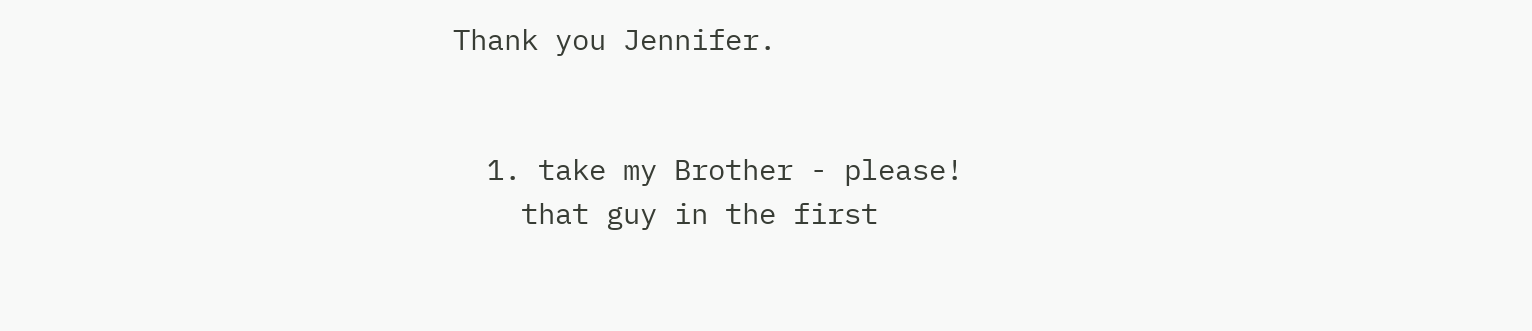Thank you Jennifer.


  1. take my Brother - please!
    that guy in the first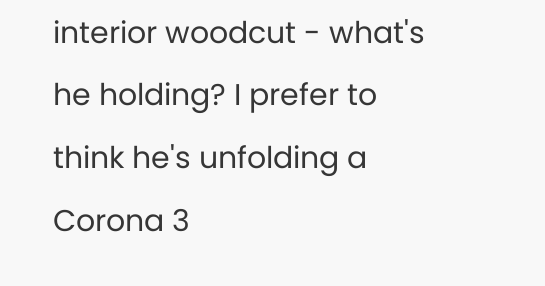interior woodcut - what's he holding? I prefer to think he's unfolding a Corona 3